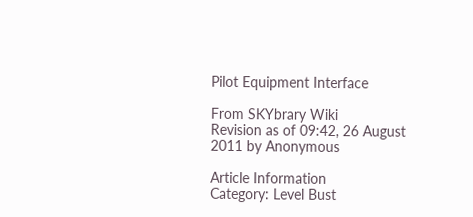Pilot Equipment Interface

From SKYbrary Wiki
Revision as of 09:42, 26 August 2011 by Anonymous

Article Information
Category: Level Bust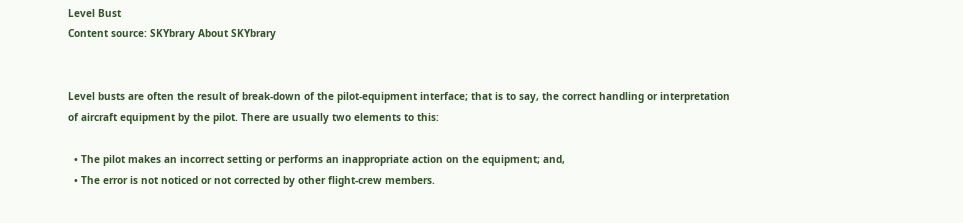Level Bust
Content source: SKYbrary About SKYbrary


Level busts are often the result of break-down of the pilot-equipment interface; that is to say, the correct handling or interpretation of aircraft equipment by the pilot. There are usually two elements to this:

  • The pilot makes an incorrect setting or performs an inappropriate action on the equipment; and,
  • The error is not noticed or not corrected by other flight-crew members.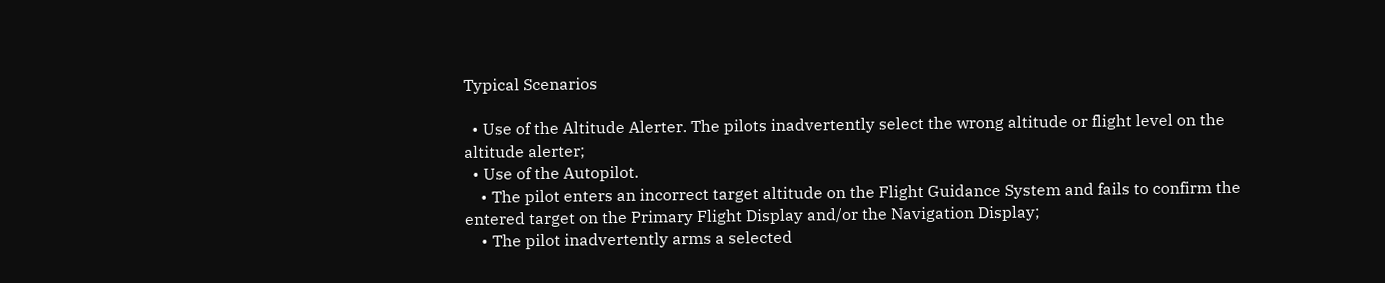Typical Scenarios

  • Use of the Altitude Alerter. The pilots inadvertently select the wrong altitude or flight level on the altitude alerter;
  • Use of the Autopilot.
    • The pilot enters an incorrect target altitude on the Flight Guidance System and fails to confirm the entered target on the Primary Flight Display and/or the Navigation Display;
    • The pilot inadvertently arms a selected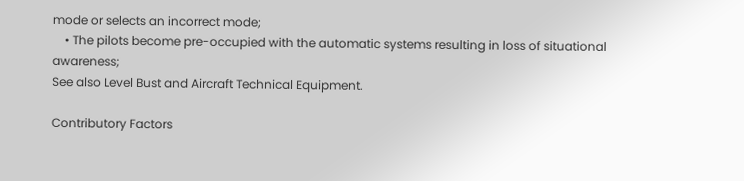mode or selects an incorrect mode;
    • The pilots become pre-occupied with the automatic systems resulting in loss of situational awareness;
See also Level Bust and Aircraft Technical Equipment.

Contributory Factors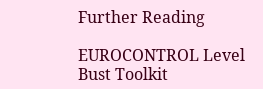Further Reading

EUROCONTROL Level Bust Toolkit